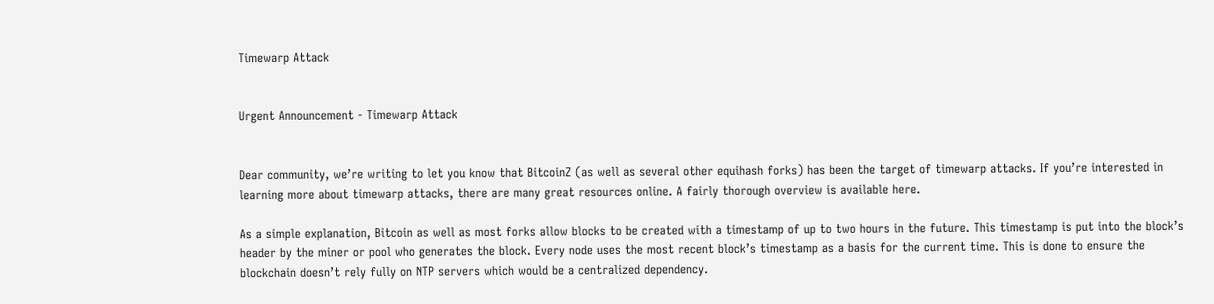Timewarp Attack


Urgent Announcement - Timewarp Attack


Dear community, we’re writing to let you know that BitcoinZ (as well as several other equihash forks) has been the target of timewarp attacks. If you’re interested in learning more about timewarp attacks, there are many great resources online. A fairly thorough overview is available here.

As a simple explanation, Bitcoin as well as most forks allow blocks to be created with a timestamp of up to two hours in the future. This timestamp is put into the block’s header by the miner or pool who generates the block. Every node uses the most recent block’s timestamp as a basis for the current time. This is done to ensure the blockchain doesn’t rely fully on NTP servers which would be a centralized dependency.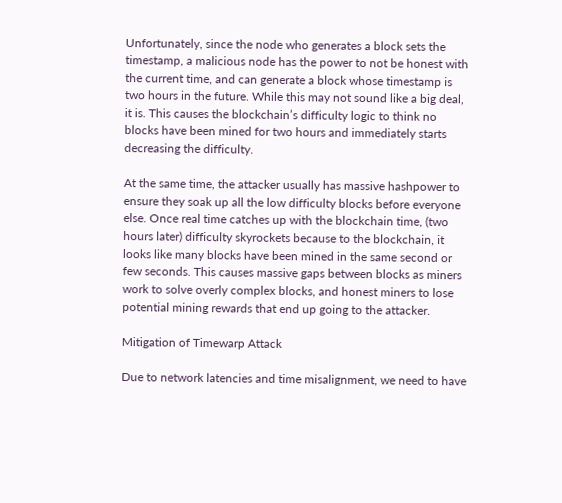Unfortunately, since the node who generates a block sets the timestamp, a malicious node has the power to not be honest with the current time, and can generate a block whose timestamp is two hours in the future. While this may not sound like a big deal, it is. This causes the blockchain’s difficulty logic to think no blocks have been mined for two hours and immediately starts decreasing the difficulty.

At the same time, the attacker usually has massive hashpower to ensure they soak up all the low difficulty blocks before everyone else. Once real time catches up with the blockchain time, (two hours later) difficulty skyrockets because to the blockchain, it looks like many blocks have been mined in the same second or few seconds. This causes massive gaps between blocks as miners work to solve overly complex blocks, and honest miners to lose potential mining rewards that end up going to the attacker.

Mitigation of Timewarp Attack

Due to network latencies and time misalignment, we need to have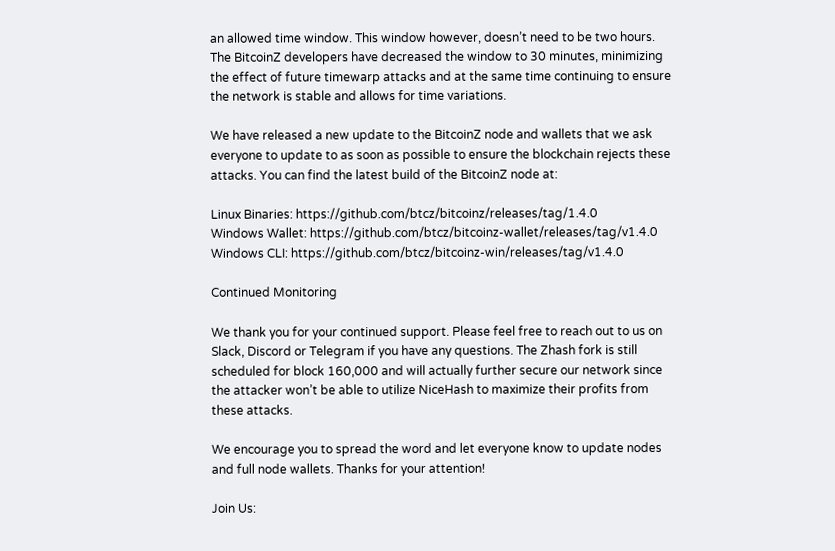an allowed time window. This window however, doesn’t need to be two hours. The BitcoinZ developers have decreased the window to 30 minutes, minimizing the effect of future timewarp attacks and at the same time continuing to ensure the network is stable and allows for time variations.

We have released a new update to the BitcoinZ node and wallets that we ask everyone to update to as soon as possible to ensure the blockchain rejects these attacks. You can find the latest build of the BitcoinZ node at:

Linux Binaries: https://github.com/btcz/bitcoinz/releases/tag/1.4.0
Windows Wallet: https://github.com/btcz/bitcoinz-wallet/releases/tag/v1.4.0
Windows CLI: https://github.com/btcz/bitcoinz-win/releases/tag/v1.4.0

Continued Monitoring

We thank you for your continued support. Please feel free to reach out to us on Slack, Discord or Telegram if you have any questions. The Zhash fork is still scheduled for block 160,000 and will actually further secure our network since the attacker won’t be able to utilize NiceHash to maximize their profits from these attacks.

We encourage you to spread the word and let everyone know to update nodes and full node wallets. Thanks for your attention!

Join Us: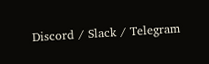Discord / Slack / Telegram